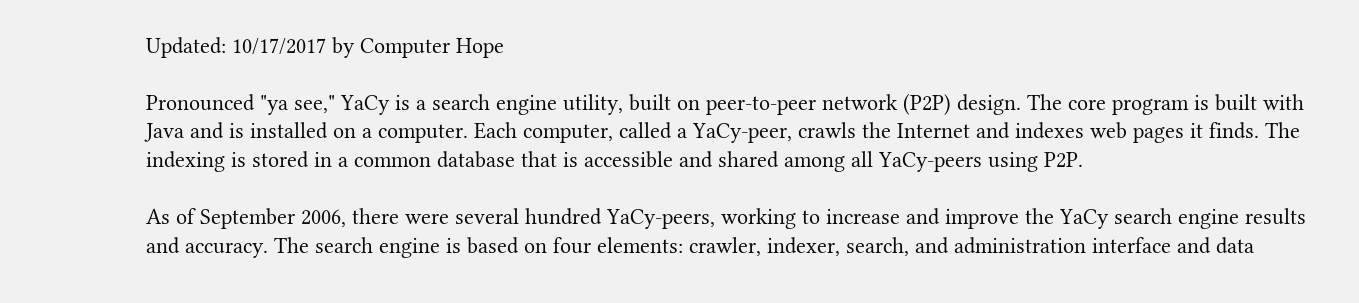Updated: 10/17/2017 by Computer Hope

Pronounced "ya see," YaCy is a search engine utility, built on peer-to-peer network (P2P) design. The core program is built with Java and is installed on a computer. Each computer, called a YaCy-peer, crawls the Internet and indexes web pages it finds. The indexing is stored in a common database that is accessible and shared among all YaCy-peers using P2P.

As of September 2006, there were several hundred YaCy-peers, working to increase and improve the YaCy search engine results and accuracy. The search engine is based on four elements: crawler, indexer, search, and administration interface and data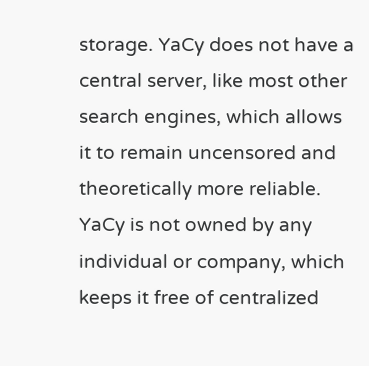storage. YaCy does not have a central server, like most other search engines, which allows it to remain uncensored and theoretically more reliable. YaCy is not owned by any individual or company, which keeps it free of centralized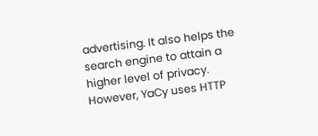advertising. It also helps the search engine to attain a higher level of privacy. However, YaCy uses HTTP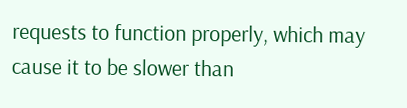requests to function properly, which may cause it to be slower than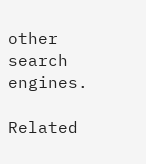other search engines.

Related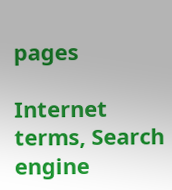pages

Internet terms, Search engine